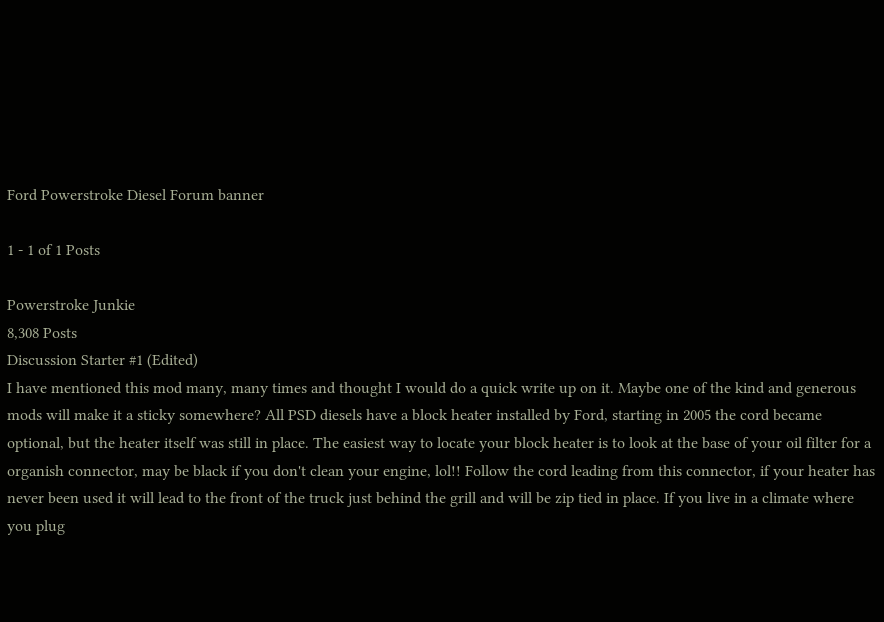Ford Powerstroke Diesel Forum banner

1 - 1 of 1 Posts

Powerstroke Junkie
8,308 Posts
Discussion Starter #1 (Edited)
I have mentioned this mod many, many times and thought I would do a quick write up on it. Maybe one of the kind and generous mods will make it a sticky somewhere? All PSD diesels have a block heater installed by Ford, starting in 2005 the cord became optional, but the heater itself was still in place. The easiest way to locate your block heater is to look at the base of your oil filter for a organish connector, may be black if you don't clean your engine, lol!! Follow the cord leading from this connector, if your heater has never been used it will lead to the front of the truck just behind the grill and will be zip tied in place. If you live in a climate where you plug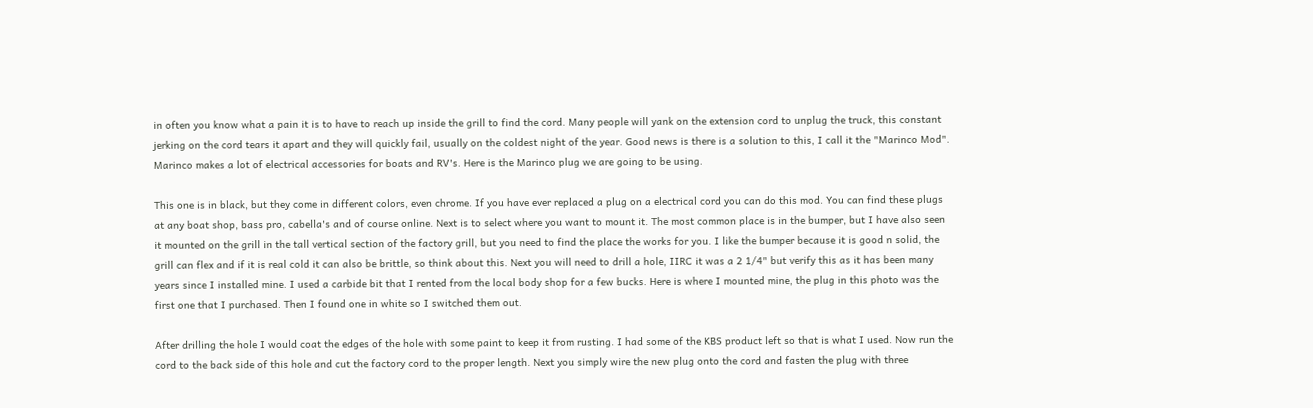in often you know what a pain it is to have to reach up inside the grill to find the cord. Many people will yank on the extension cord to unplug the truck, this constant jerking on the cord tears it apart and they will quickly fail, usually on the coldest night of the year. Good news is there is a solution to this, I call it the "Marinco Mod". Marinco makes a lot of electrical accessories for boats and RV's. Here is the Marinco plug we are going to be using.

This one is in black, but they come in different colors, even chrome. If you have ever replaced a plug on a electrical cord you can do this mod. You can find these plugs at any boat shop, bass pro, cabella's and of course online. Next is to select where you want to mount it. The most common place is in the bumper, but I have also seen it mounted on the grill in the tall vertical section of the factory grill, but you need to find the place the works for you. I like the bumper because it is good n solid, the grill can flex and if it is real cold it can also be brittle, so think about this. Next you will need to drill a hole, IIRC it was a 2 1/4" but verify this as it has been many years since I installed mine. I used a carbide bit that I rented from the local body shop for a few bucks. Here is where I mounted mine, the plug in this photo was the first one that I purchased. Then I found one in white so I switched them out.

After drilling the hole I would coat the edges of the hole with some paint to keep it from rusting. I had some of the KBS product left so that is what I used. Now run the cord to the back side of this hole and cut the factory cord to the proper length. Next you simply wire the new plug onto the cord and fasten the plug with three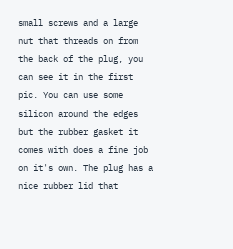small screws and a large nut that threads on from the back of the plug, you can see it in the first pic. You can use some silicon around the edges but the rubber gasket it comes with does a fine job on it's own. The plug has a nice rubber lid that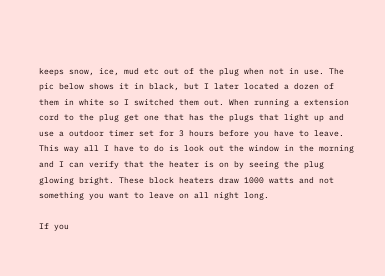keeps snow, ice, mud etc out of the plug when not in use. The pic below shows it in black, but I later located a dozen of them in white so I switched them out. When running a extension cord to the plug get one that has the plugs that light up and use a outdoor timer set for 3 hours before you have to leave. This way all I have to do is look out the window in the morning and I can verify that the heater is on by seeing the plug glowing bright. These block heaters draw 1000 watts and not something you want to leave on all night long.

If you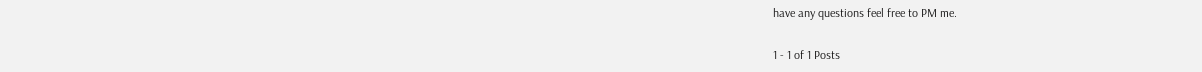have any questions feel free to PM me.

1 - 1 of 1 Posts